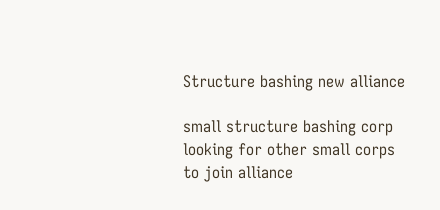Structure bashing new alliance

small structure bashing corp looking for other small corps to join alliance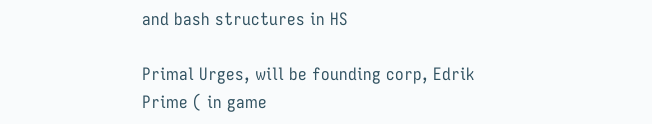and bash structures in HS

Primal Urges, will be founding corp, Edrik Prime ( in game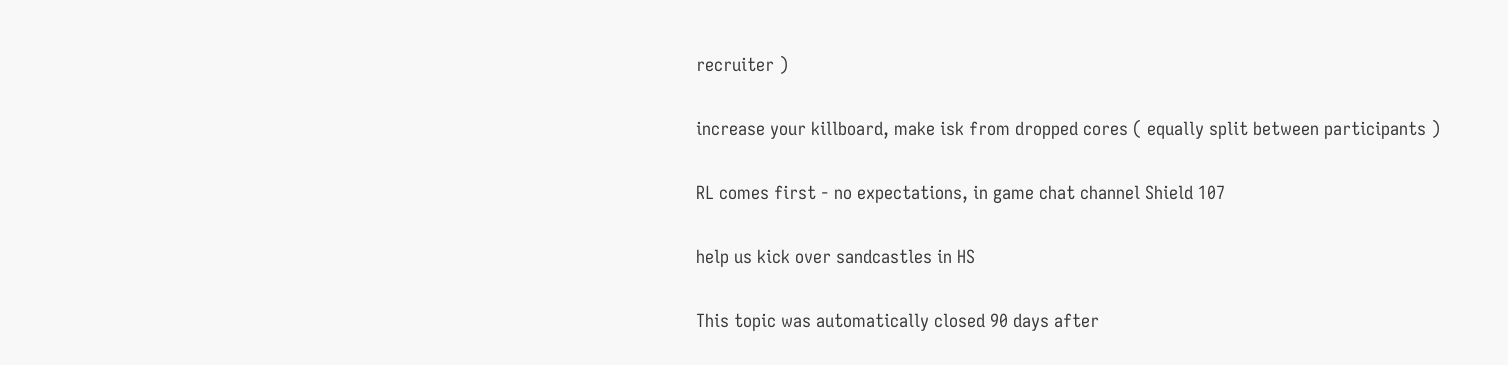recruiter )

increase your killboard, make isk from dropped cores ( equally split between participants )

RL comes first - no expectations, in game chat channel Shield 107

help us kick over sandcastles in HS

This topic was automatically closed 90 days after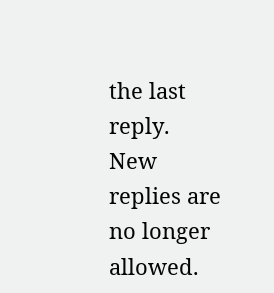the last reply. New replies are no longer allowed.